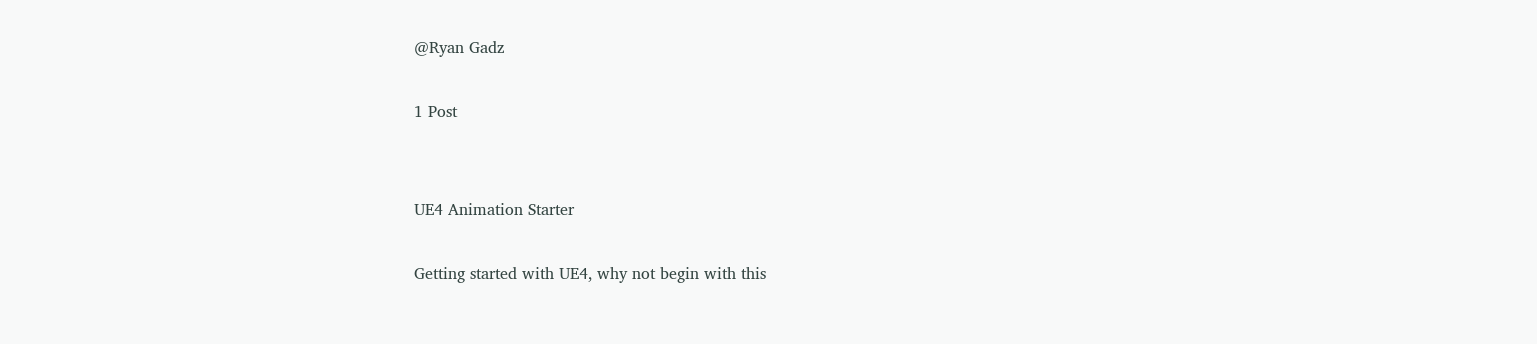@Ryan Gadz

1 Post


UE4 Animation Starter

Getting started with UE4, why not begin with this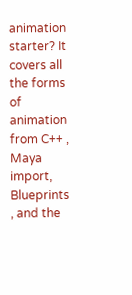animation starter? It covers all the forms of animation from C++ , Maya import, Blueprints , and the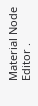Material Node Editor .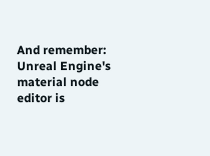And remember: Unreal Engine's material node editor is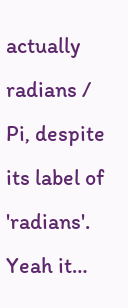actually radians / Pi, despite its label of 'radians'. Yeah it…